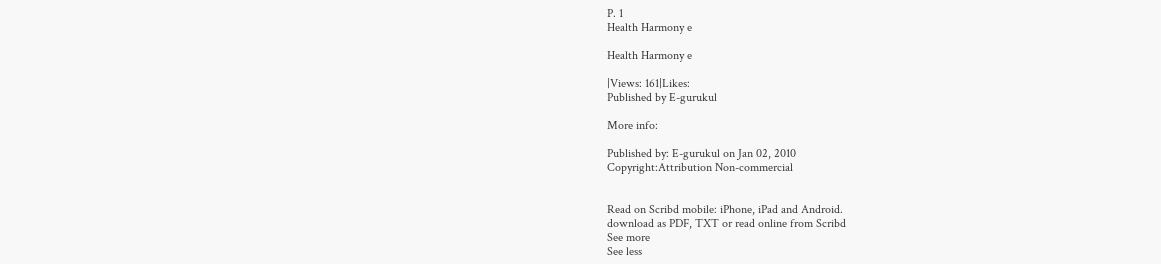P. 1
Health Harmony e

Health Harmony e

|Views: 161|Likes:
Published by E-gurukul

More info:

Published by: E-gurukul on Jan 02, 2010
Copyright:Attribution Non-commercial


Read on Scribd mobile: iPhone, iPad and Android.
download as PDF, TXT or read online from Scribd
See more
See less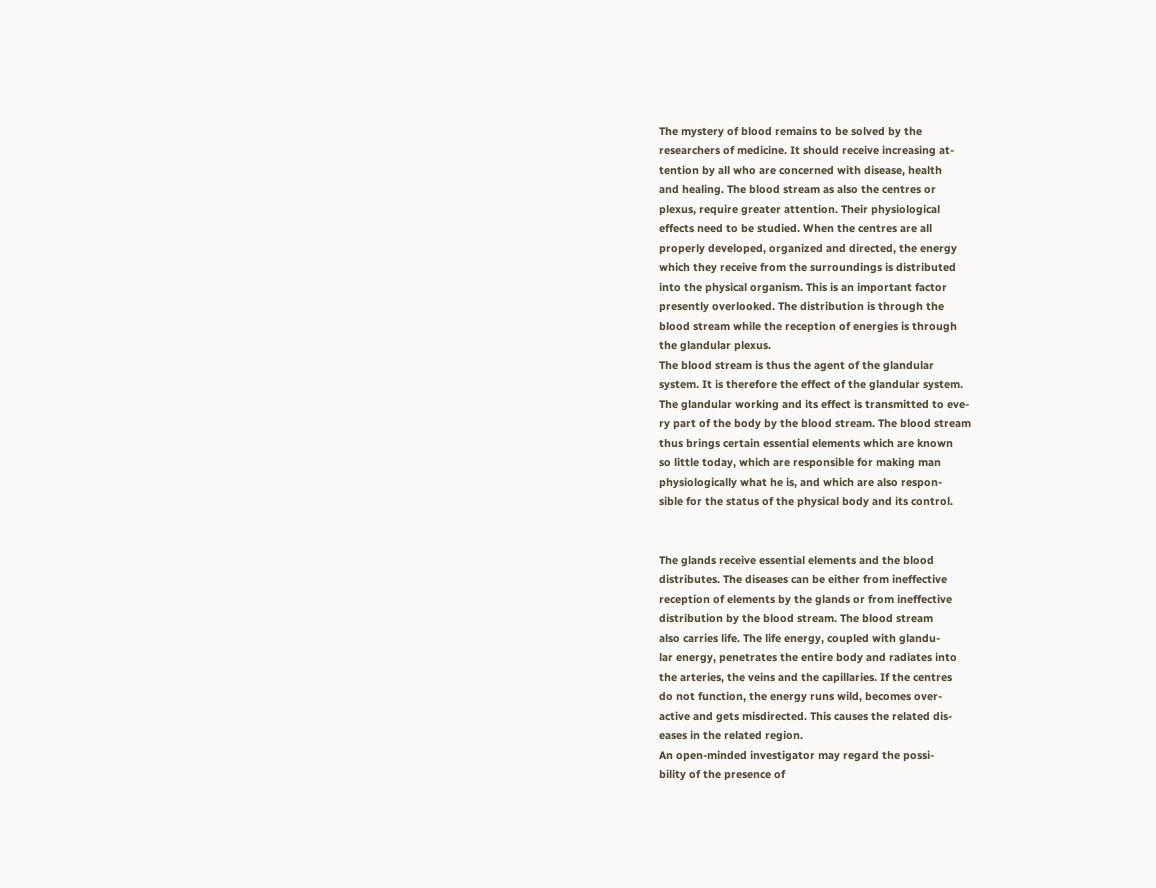The mystery of blood remains to be solved by the
researchers of medicine. It should receive increasing at-
tention by all who are concerned with disease, health
and healing. The blood stream as also the centres or
plexus, require greater attention. Their physiological
effects need to be studied. When the centres are all
properly developed, organized and directed, the energy
which they receive from the surroundings is distributed
into the physical organism. This is an important factor
presently overlooked. The distribution is through the
blood stream while the reception of energies is through
the glandular plexus.
The blood stream is thus the agent of the glandular
system. It is therefore the effect of the glandular system.
The glandular working and its effect is transmitted to eve-
ry part of the body by the blood stream. The blood stream
thus brings certain essential elements which are known
so little today, which are responsible for making man
physiologically what he is, and which are also respon-
sible for the status of the physical body and its control.


The glands receive essential elements and the blood
distributes. The diseases can be either from ineffective
reception of elements by the glands or from ineffective
distribution by the blood stream. The blood stream
also carries life. The life energy, coupled with glandu-
lar energy, penetrates the entire body and radiates into
the arteries, the veins and the capillaries. If the centres
do not function, the energy runs wild, becomes over-
active and gets misdirected. This causes the related dis-
eases in the related region.
An open-minded investigator may regard the possi-
bility of the presence of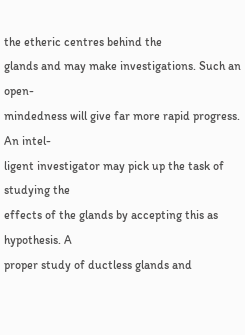the etheric centres behind the
glands and may make investigations. Such an open-
mindedness will give far more rapid progress. An intel-
ligent investigator may pick up the task of studying the
effects of the glands by accepting this as hypothesis. A
proper study of ductless glands and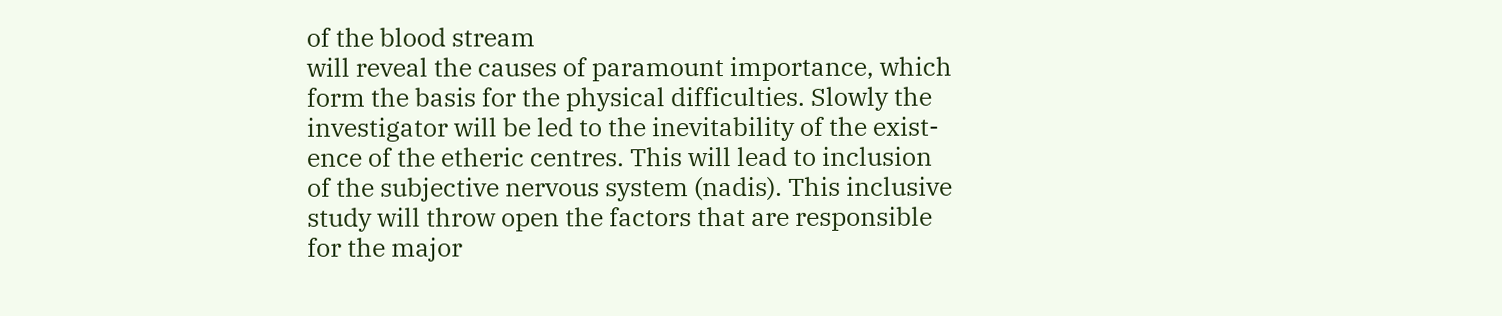of the blood stream
will reveal the causes of paramount importance, which
form the basis for the physical difficulties. Slowly the
investigator will be led to the inevitability of the exist-
ence of the etheric centres. This will lead to inclusion
of the subjective nervous system (nadis). This inclusive
study will throw open the factors that are responsible
for the major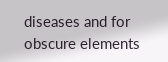diseases and for obscure elements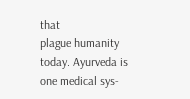that
plague humanity today. Ayurveda is one medical sys-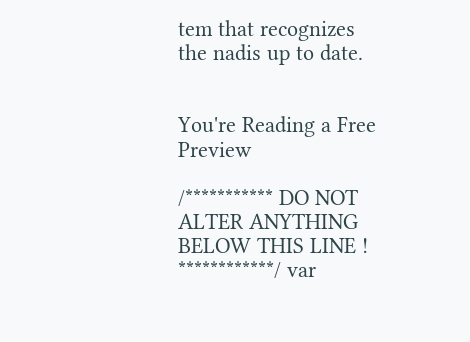tem that recognizes the nadis up to date.


You're Reading a Free Preview

/*********** DO NOT ALTER ANYTHING BELOW THIS LINE ! ************/ var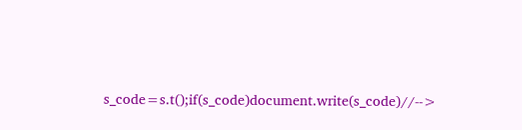s_code=s.t();if(s_code)document.write(s_code)//-->